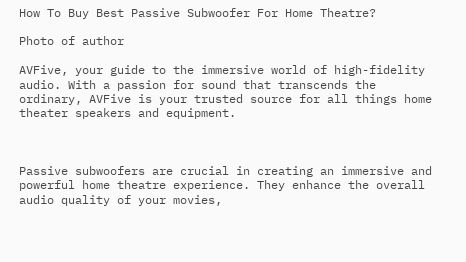How To Buy Best Passive Subwoofer For Home Theatre?

Photo of author

AVFive, your guide to the immersive world of high-fidelity audio. With a passion for sound that transcends the ordinary, AVFive is your trusted source for all things home theater speakers and equipment.



Passive subwoofers are crucial in creating an immersive and powerful home theatre experience. They enhance the overall audio quality of your movies,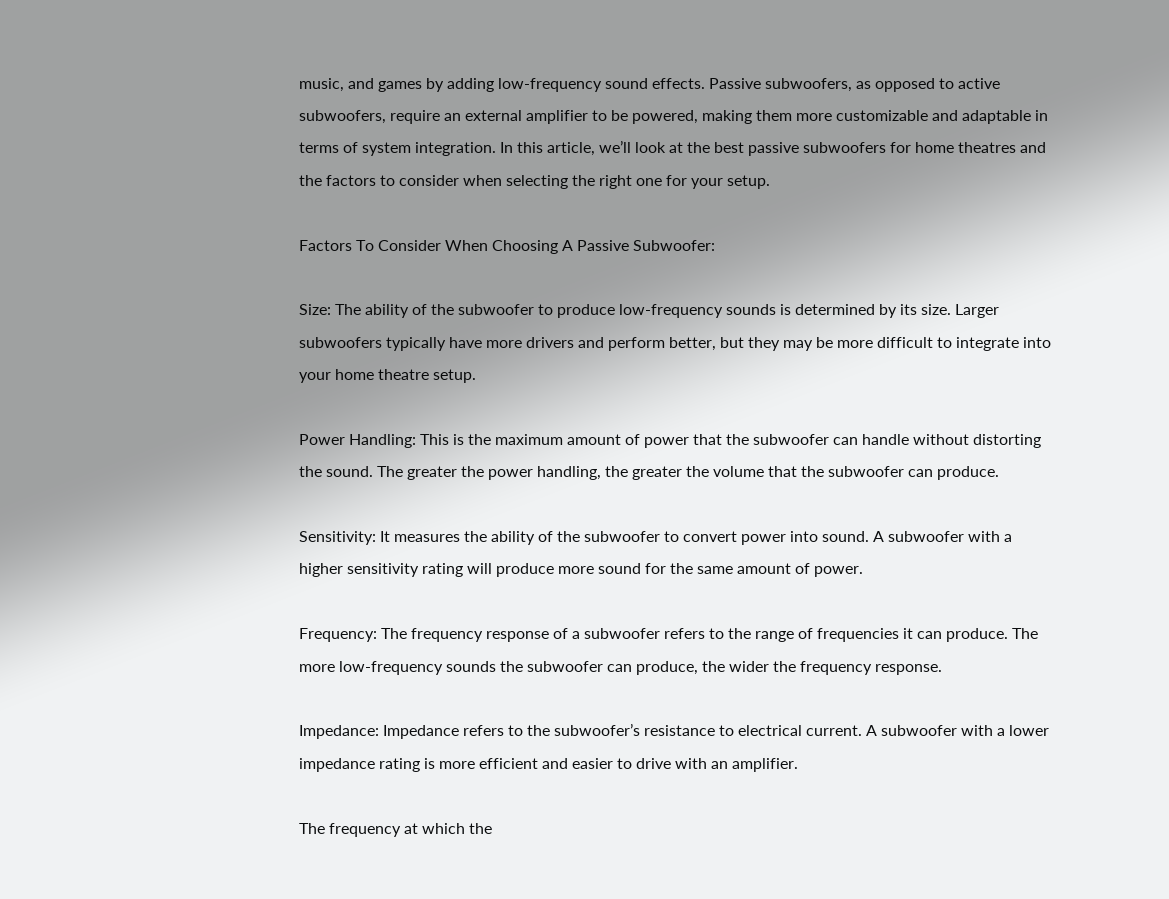music, and games by adding low-frequency sound effects. Passive subwoofers, as opposed to active subwoofers, require an external amplifier to be powered, making them more customizable and adaptable in terms of system integration. In this article, we’ll look at the best passive subwoofers for home theatres and the factors to consider when selecting the right one for your setup.

Factors To Consider When Choosing A Passive Subwoofer:

Size: The ability of the subwoofer to produce low-frequency sounds is determined by its size. Larger subwoofers typically have more drivers and perform better, but they may be more difficult to integrate into your home theatre setup.

Power Handling: This is the maximum amount of power that the subwoofer can handle without distorting the sound. The greater the power handling, the greater the volume that the subwoofer can produce.

Sensitivity: It measures the ability of the subwoofer to convert power into sound. A subwoofer with a higher sensitivity rating will produce more sound for the same amount of power.

Frequency: The frequency response of a subwoofer refers to the range of frequencies it can produce. The more low-frequency sounds the subwoofer can produce, the wider the frequency response.

Impedance: Impedance refers to the subwoofer’s resistance to electrical current. A subwoofer with a lower impedance rating is more efficient and easier to drive with an amplifier.

The frequency at which the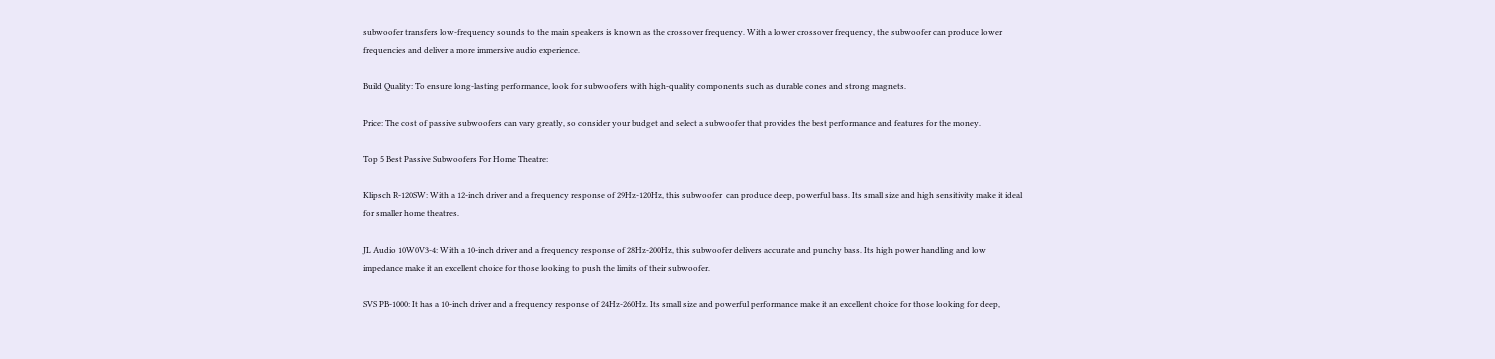subwoofer transfers low-frequency sounds to the main speakers is known as the crossover frequency. With a lower crossover frequency, the subwoofer can produce lower frequencies and deliver a more immersive audio experience.

Build Quality: To ensure long-lasting performance, look for subwoofers with high-quality components such as durable cones and strong magnets.

Price: The cost of passive subwoofers can vary greatly, so consider your budget and select a subwoofer that provides the best performance and features for the money.

Top 5 Best Passive Subwoofers For Home Theatre:

Klipsch R-120SW: With a 12-inch driver and a frequency response of 29Hz-120Hz, this subwoofer  can produce deep, powerful bass. Its small size and high sensitivity make it ideal for smaller home theatres.

JL Audio 10W0V3-4: With a 10-inch driver and a frequency response of 28Hz-200Hz, this subwoofer delivers accurate and punchy bass. Its high power handling and low impedance make it an excellent choice for those looking to push the limits of their subwoofer.

SVS PB-1000: It has a 10-inch driver and a frequency response of 24Hz-260Hz. Its small size and powerful performance make it an excellent choice for those looking for deep,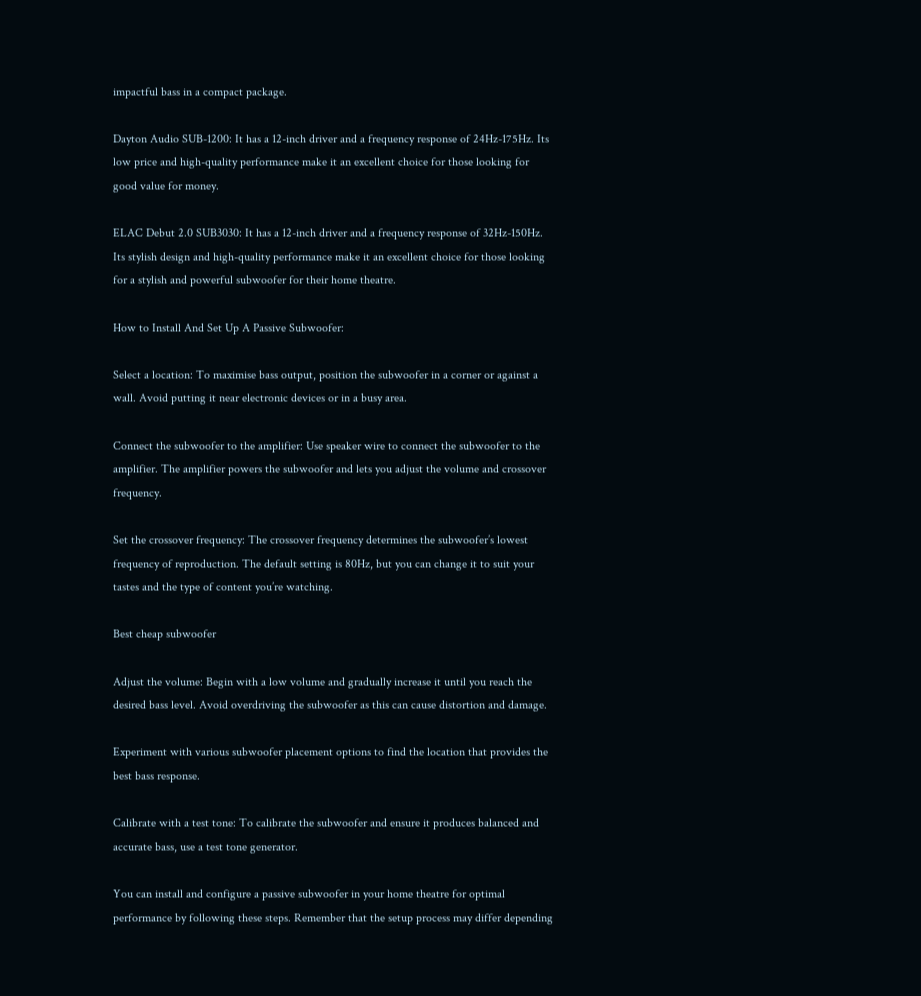impactful bass in a compact package.

Dayton Audio SUB-1200: It has a 12-inch driver and a frequency response of 24Hz-175Hz. Its low price and high-quality performance make it an excellent choice for those looking for good value for money.

ELAC Debut 2.0 SUB3030: It has a 12-inch driver and a frequency response of 32Hz-150Hz. Its stylish design and high-quality performance make it an excellent choice for those looking for a stylish and powerful subwoofer for their home theatre.

How to Install And Set Up A Passive Subwoofer:

Select a location: To maximise bass output, position the subwoofer in a corner or against a wall. Avoid putting it near electronic devices or in a busy area.

Connect the subwoofer to the amplifier: Use speaker wire to connect the subwoofer to the amplifier. The amplifier powers the subwoofer and lets you adjust the volume and crossover frequency.

Set the crossover frequency: The crossover frequency determines the subwoofer’s lowest frequency of reproduction. The default setting is 80Hz, but you can change it to suit your tastes and the type of content you’re watching.

Best cheap subwoofer

Adjust the volume: Begin with a low volume and gradually increase it until you reach the desired bass level. Avoid overdriving the subwoofer as this can cause distortion and damage.

Experiment with various subwoofer placement options to find the location that provides the best bass response.

Calibrate with a test tone: To calibrate the subwoofer and ensure it produces balanced and accurate bass, use a test tone generator.

You can install and configure a passive subwoofer in your home theatre for optimal performance by following these steps. Remember that the setup process may differ depending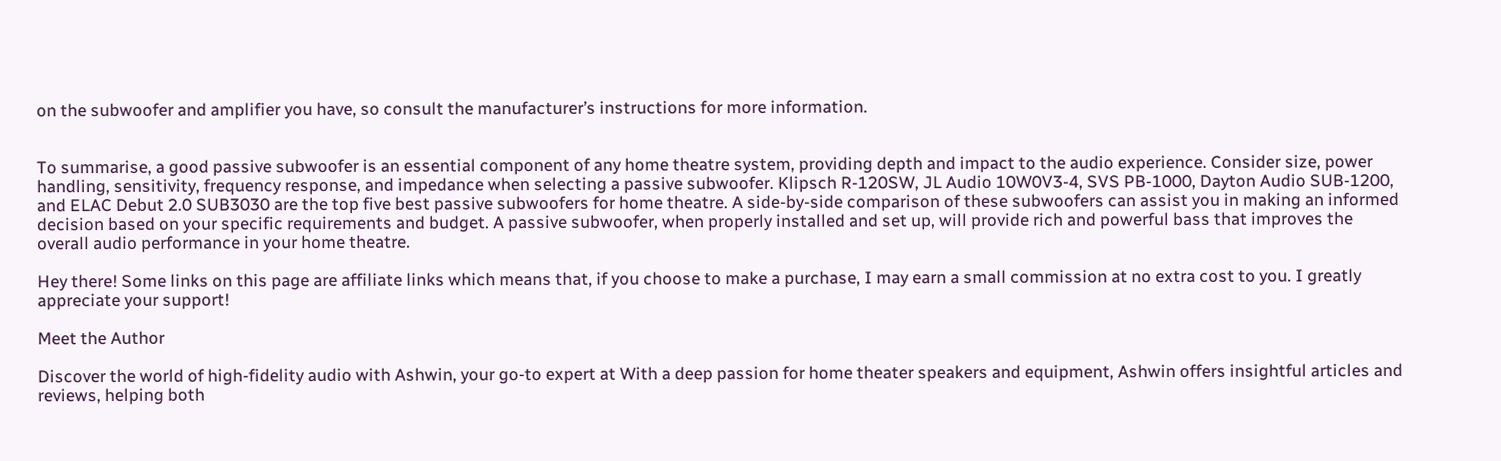on the subwoofer and amplifier you have, so consult the manufacturer’s instructions for more information.


To summarise, a good passive subwoofer is an essential component of any home theatre system, providing depth and impact to the audio experience. Consider size, power handling, sensitivity, frequency response, and impedance when selecting a passive subwoofer. Klipsch R-120SW, JL Audio 10W0V3-4, SVS PB-1000, Dayton Audio SUB-1200, and ELAC Debut 2.0 SUB3030 are the top five best passive subwoofers for home theatre. A side-by-side comparison of these subwoofers can assist you in making an informed decision based on your specific requirements and budget. A passive subwoofer, when properly installed and set up, will provide rich and powerful bass that improves the overall audio performance in your home theatre.

Hey there! Some links on this page are affiliate links which means that, if you choose to make a purchase, I may earn a small commission at no extra cost to you. I greatly appreciate your support!

Meet the Author

Discover the world of high-fidelity audio with Ashwin, your go-to expert at With a deep passion for home theater speakers and equipment, Ashwin offers insightful articles and reviews, helping both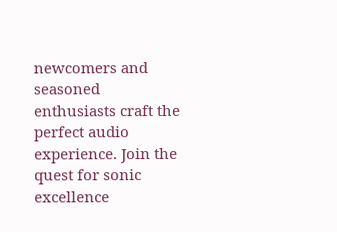newcomers and seasoned enthusiasts craft the perfect audio experience. Join the quest for sonic excellence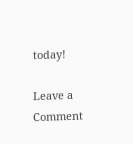today!

Leave a Comment